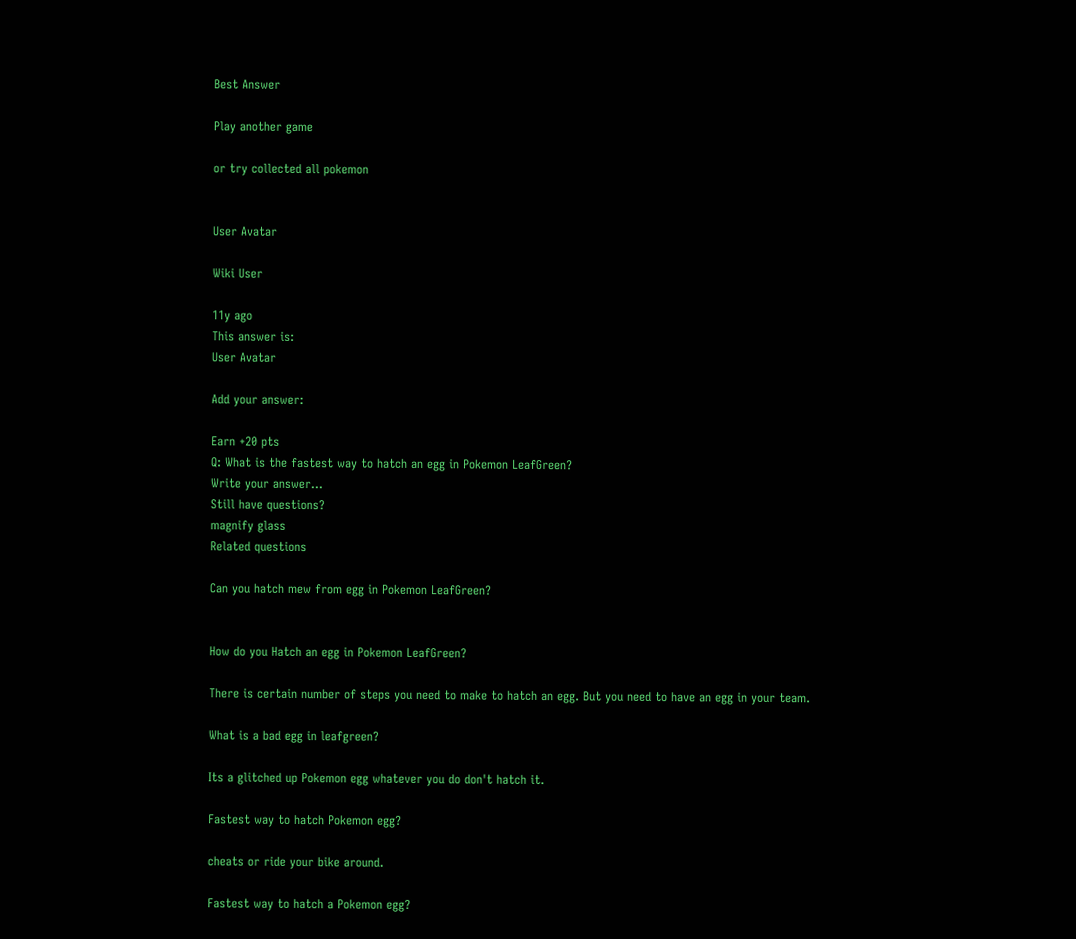Best Answer

Play another game

or try collected all pokemon


User Avatar

Wiki User

11y ago
This answer is:
User Avatar

Add your answer:

Earn +20 pts
Q: What is the fastest way to hatch an egg in Pokemon LeafGreen?
Write your answer...
Still have questions?
magnify glass
Related questions

Can you hatch mew from egg in Pokemon LeafGreen?


How do you Hatch an egg in Pokemon LeafGreen?

There is certain number of steps you need to make to hatch an egg. But you need to have an egg in your team.

What is a bad egg in leafgreen?

Its a glitched up Pokemon egg whatever you do don't hatch it.

Fastest way to hatch Pokemon egg?

cheats or ride your bike around.

Fastest way to hatch a Pokemon egg?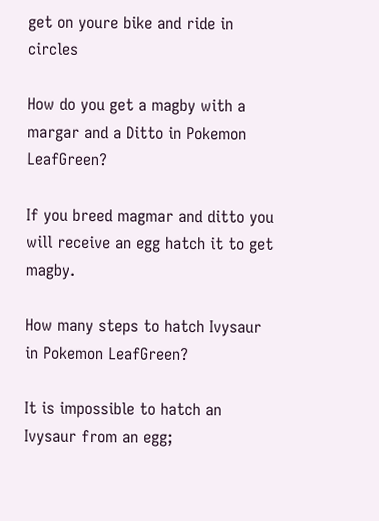get on youre bike and ride in circles

How do you get a magby with a margar and a Ditto in Pokemon LeafGreen?

If you breed magmar and ditto you will receive an egg hatch it to get magby.

How many steps to hatch Ivysaur in Pokemon LeafGreen?

It is impossible to hatch an Ivysaur from an egg;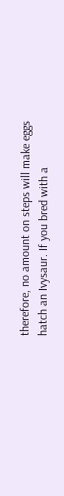therefore, no amount on steps will make eggs hatch an Ivysaur. If you bred with a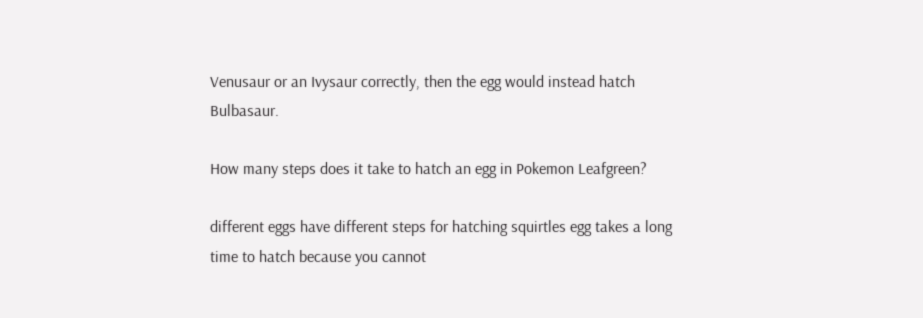Venusaur or an Ivysaur correctly, then the egg would instead hatch Bulbasaur.

How many steps does it take to hatch an egg in Pokemon Leafgreen?

different eggs have different steps for hatching squirtles egg takes a long time to hatch because you cannot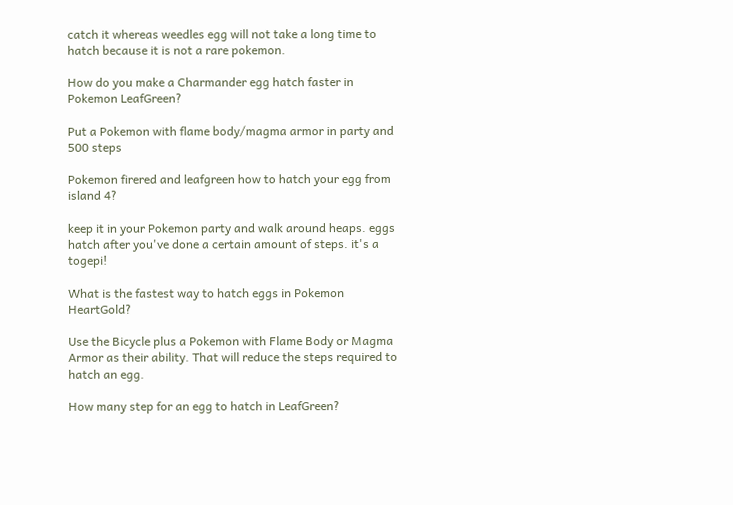catch it whereas weedles egg will not take a long time to hatch because it is not a rare pokemon.

How do you make a Charmander egg hatch faster in Pokemon LeafGreen?

Put a Pokemon with flame body/magma armor in party and 500 steps

Pokemon firered and leafgreen how to hatch your egg from island 4?

keep it in your Pokemon party and walk around heaps. eggs hatch after you've done a certain amount of steps. it's a togepi!

What is the fastest way to hatch eggs in Pokemon HeartGold?

Use the Bicycle plus a Pokemon with Flame Body or Magma Armor as their ability. That will reduce the steps required to hatch an egg.

How many step for an egg to hatch in LeafGreen?